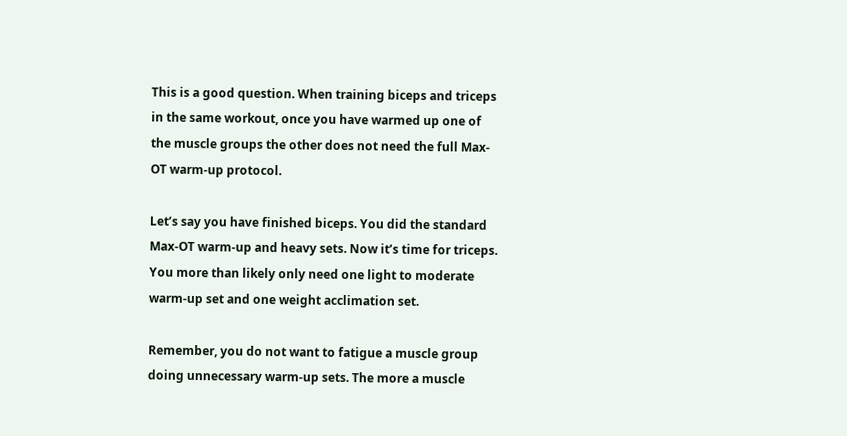This is a good question. When training biceps and triceps in the same workout, once you have warmed up one of the muscle groups the other does not need the full Max-OT warm-up protocol.

Let’s say you have finished biceps. You did the standard Max-OT warm-up and heavy sets. Now it’s time for triceps. You more than likely only need one light to moderate warm-up set and one weight acclimation set.

Remember, you do not want to fatigue a muscle group doing unnecessary warm-up sets. The more a muscle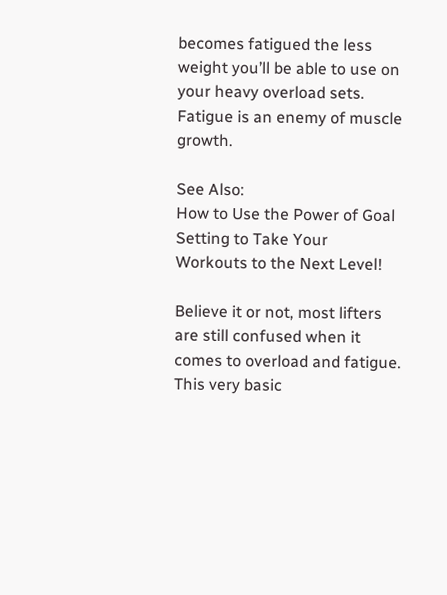becomes fatigued the less weight you’ll be able to use on your heavy overload sets. Fatigue is an enemy of muscle growth.

See Also:
How to Use the Power of Goal Setting to Take Your Workouts to the Next Level!

Believe it or not, most lifters are still confused when it comes to overload and fatigue. This very basic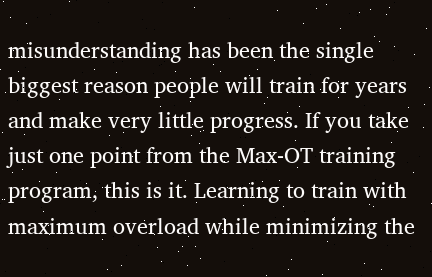misunderstanding has been the single biggest reason people will train for years and make very little progress. If you take just one point from the Max-OT training program, this is it. Learning to train with maximum overload while minimizing the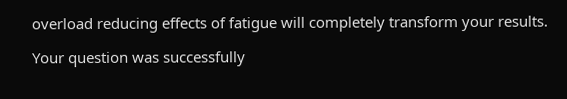overload reducing effects of fatigue will completely transform your results.

Your question was successfully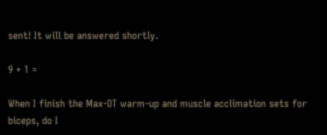sent! It will be answered shortly.

9 + 1 =

When I finish the Max-OT warm-up and muscle acclimation sets for biceps, do I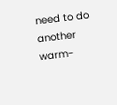need to do another warm-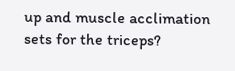up and muscle acclimation sets for the triceps?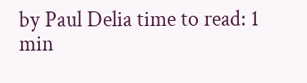by Paul Delia time to read: 1 min